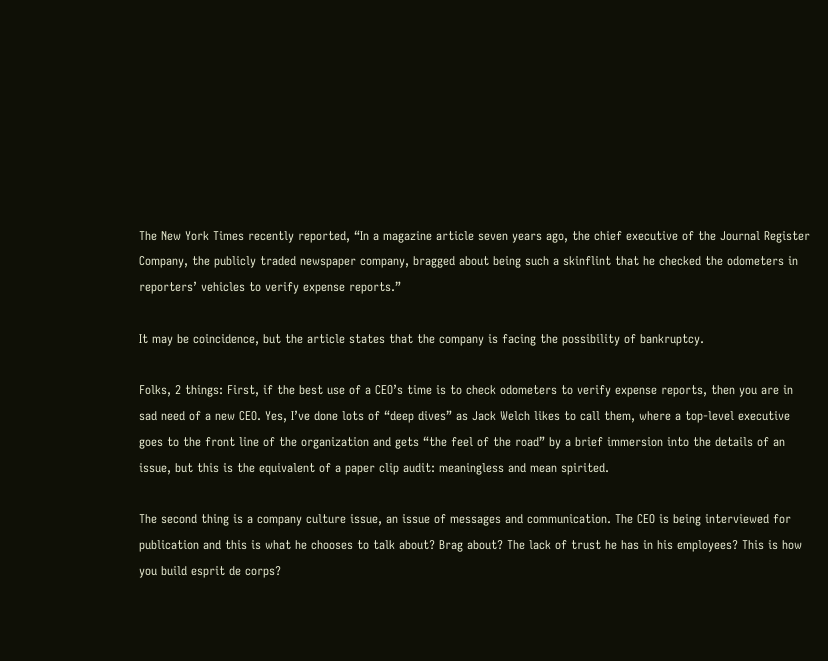The New York Times recently reported, “In a magazine article seven years ago, the chief executive of the Journal Register Company, the publicly traded newspaper company, bragged about being such a skinflint that he checked the odometers in reporters’ vehicles to verify expense reports.”

It may be coincidence, but the article states that the company is facing the possibility of bankruptcy.

Folks, 2 things: First, if the best use of a CEO’s time is to check odometers to verify expense reports, then you are in sad need of a new CEO. Yes, I’ve done lots of “deep dives” as Jack Welch likes to call them, where a top-level executive goes to the front line of the organization and gets “the feel of the road” by a brief immersion into the details of an issue, but this is the equivalent of a paper clip audit: meaningless and mean spirited.

The second thing is a company culture issue, an issue of messages and communication. The CEO is being interviewed for publication and this is what he chooses to talk about? Brag about? The lack of trust he has in his employees? This is how you build esprit de corps?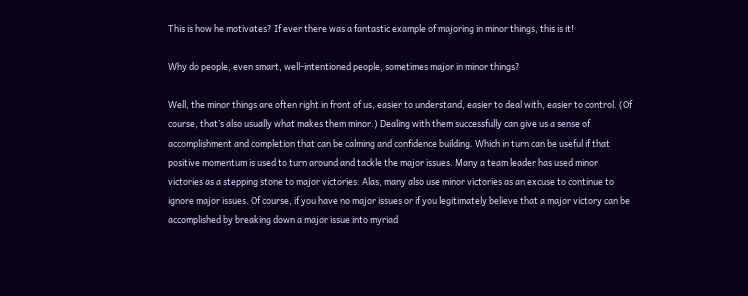This is how he motivates? If ever there was a fantastic example of majoring in minor things, this is it!

Why do people, even smart, well-intentioned people, sometimes major in minor things?

Well, the minor things are often right in front of us, easier to understand, easier to deal with, easier to control. (Of course, that’s also usually what makes them minor.) Dealing with them successfully can give us a sense of accomplishment and completion that can be calming and confidence building. Which in turn can be useful if that positive momentum is used to turn around and tackle the major issues. Many a team leader has used minor victories as a stepping stone to major victories. Alas, many also use minor victories as an excuse to continue to ignore major issues. Of course, if you have no major issues or if you legitimately believe that a major victory can be accomplished by breaking down a major issue into myriad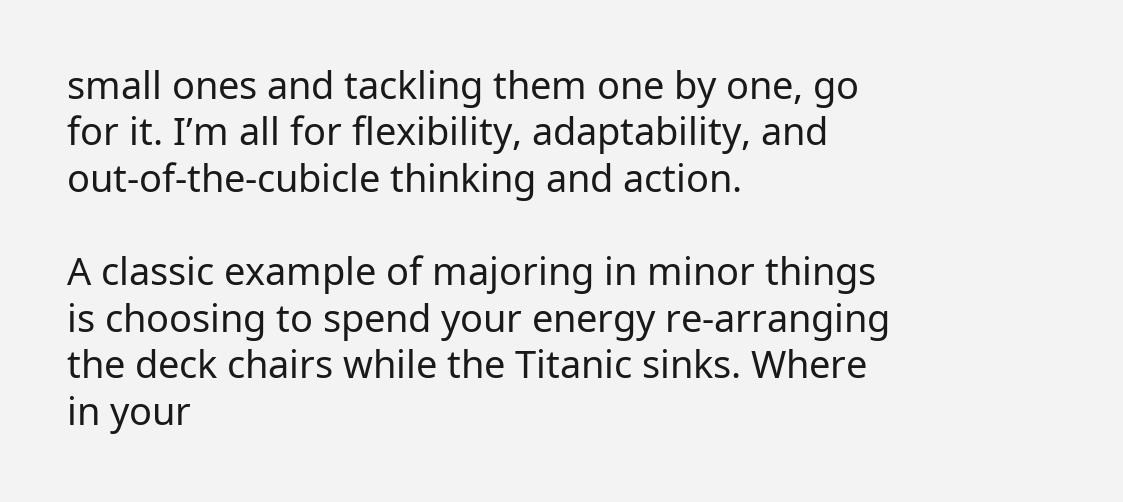small ones and tackling them one by one, go for it. I’m all for flexibility, adaptability, and out-of-the-cubicle thinking and action.

A classic example of majoring in minor things is choosing to spend your energy re-arranging the deck chairs while the Titanic sinks. Where in your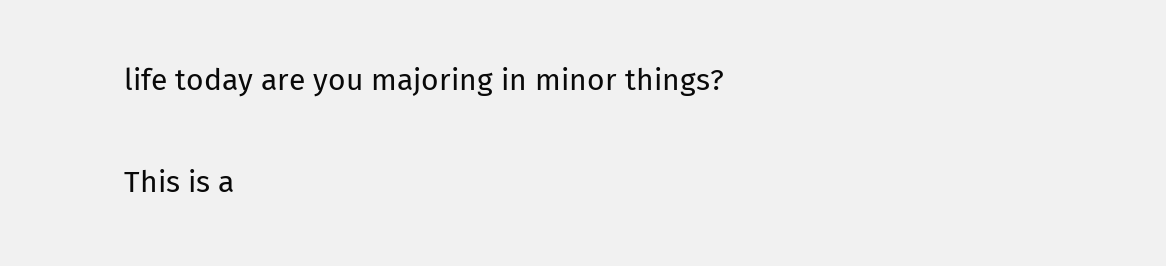life today are you majoring in minor things?

This is a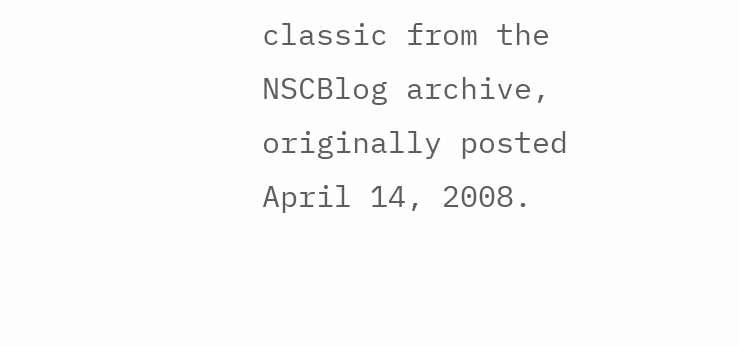classic from the NSCBlog archive, originally posted April 14, 2008.